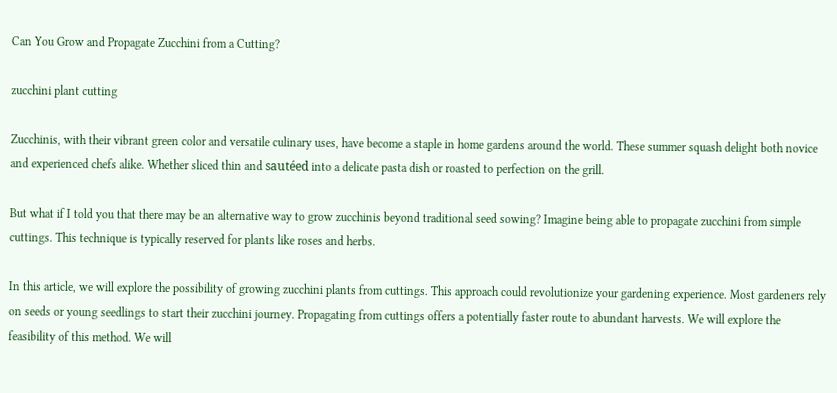Can You Grow and Propagate Zucchini from a Cutting?

zucchini plant cutting

Zucchinis, with their vibrant green color and versatile culinary uses, have become a staple in home gardens around the world. These summer squash delight both novice and experienced chefs alike. Whether sliced thin and sautéed into a delicate pasta dish or roasted to perfection on the grill.

But what if I told you that there may be an alternative way to grow zucchinis beyond traditional seed sowing? Imagine being able to propagate zucchini from simple cuttings. This technique is typically reserved for plants like roses and herbs.

In this article, we will explore the possibility of growing zucchini plants from cuttings. This approach could revolutionize your gardening experience. Most gardeners rely on seeds or young seedlings to start their zucchini journey. Propagating from cuttings offers a potentially faster route to abundant harvests. We will explore the feasibility of this method. We will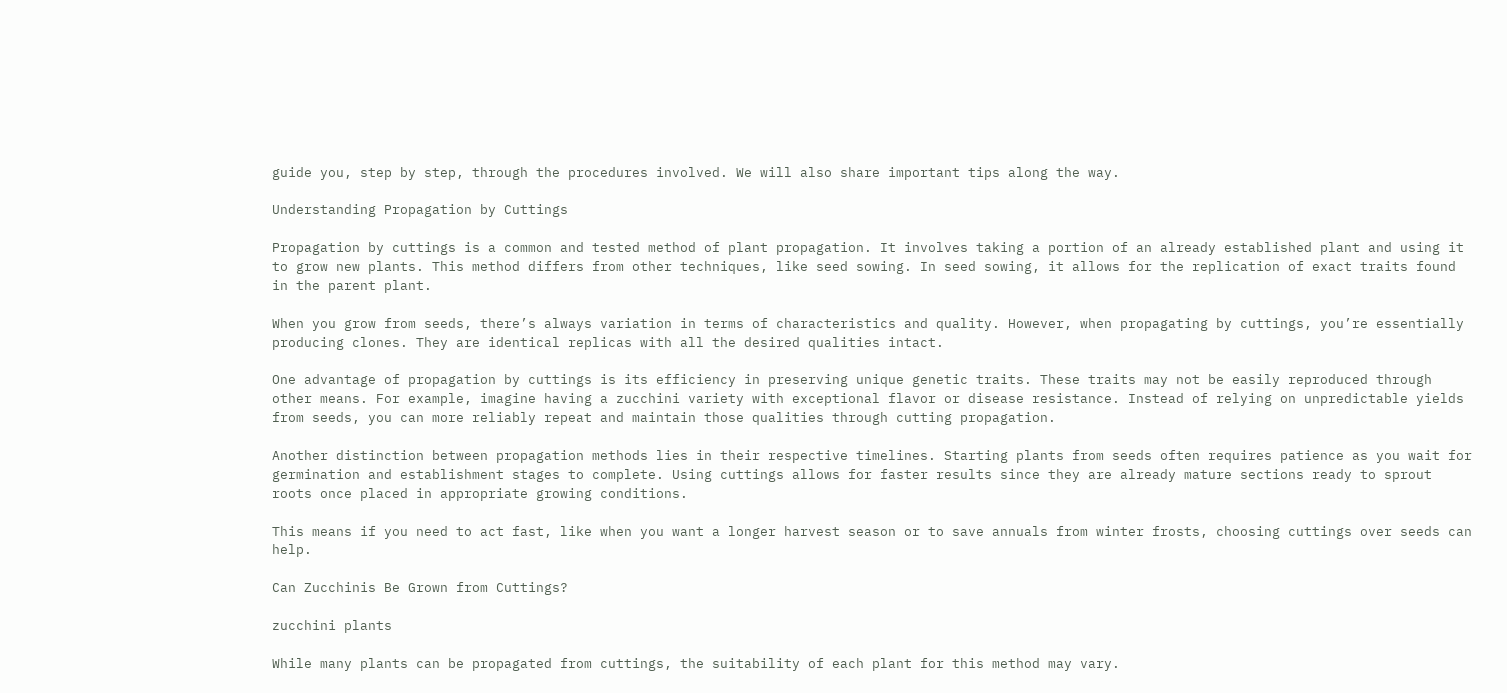guide you, step by step, through the procedures involved. We will also share important tips along the way.

Understanding Propagation by Cuttings

Propagation by cuttings is a common and tested method of plant propagation. It involves taking a portion of an already established plant and using it to grow new plants. This method differs from other techniques, like seed sowing. In seed sowing, it allows for the replication of exact traits found in the parent plant.

When you grow from seeds, there’s always variation in terms of characteristics and quality. However, when propagating by cuttings, you’re essentially producing clones. They are identical replicas with all the desired qualities intact.

One advantage of propagation by cuttings is its efficiency in preserving unique genetic traits. These traits may not be easily reproduced through other means. For example, imagine having a zucchini variety with exceptional flavor or disease resistance. Instead of relying on unpredictable yields from seeds, you can more reliably repeat and maintain those qualities through cutting propagation.

Another distinction between propagation methods lies in their respective timelines. Starting plants from seeds often requires patience as you wait for germination and establishment stages to complete. Using cuttings allows for faster results since they are already mature sections ready to sprout roots once placed in appropriate growing conditions.

This means if you need to act fast, like when you want a longer harvest season or to save annuals from winter frosts, choosing cuttings over seeds can help.

Can Zucchinis Be Grown from Cuttings?

zucchini plants

While many plants can be propagated from cuttings, the suitability of each plant for this method may vary.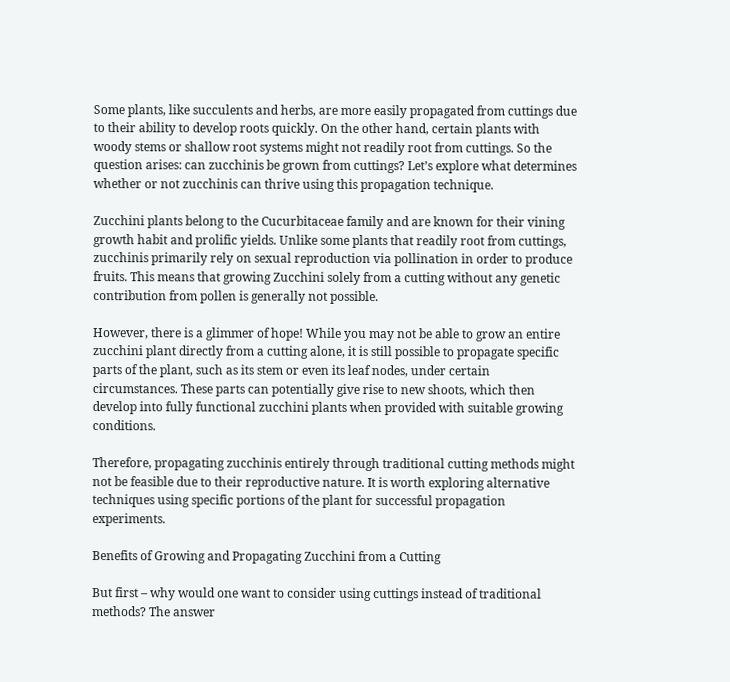Some plants, like succulents and herbs, are more easily propagated from cuttings due to their ability to develop roots quickly. On the other hand, certain plants with woody stems or shallow root systems might not readily root from cuttings. So the question arises: can zucchinis be grown from cuttings? Let’s explore what determines whether or not zucchinis can thrive using this propagation technique.

Zucchini plants belong to the Cucurbitaceae family and are known for their vining growth habit and prolific yields. Unlike some plants that readily root from cuttings, zucchinis primarily rely on sexual reproduction via pollination in order to produce fruits. This means that growing Zucchini solely from a cutting without any genetic contribution from pollen is generally not possible.

However, there is a glimmer of hope! While you may not be able to grow an entire zucchini plant directly from a cutting alone, it is still possible to propagate specific parts of the plant, such as its stem or even its leaf nodes, under certain circumstances. These parts can potentially give rise to new shoots, which then develop into fully functional zucchini plants when provided with suitable growing conditions.

Therefore, propagating zucchinis entirely through traditional cutting methods might not be feasible due to their reproductive nature. It is worth exploring alternative techniques using specific portions of the plant for successful propagation experiments.

Benefits of Growing and Propagating Zucchini from a Cutting

But first – why would one want to consider using cuttings instead of traditional methods? The answer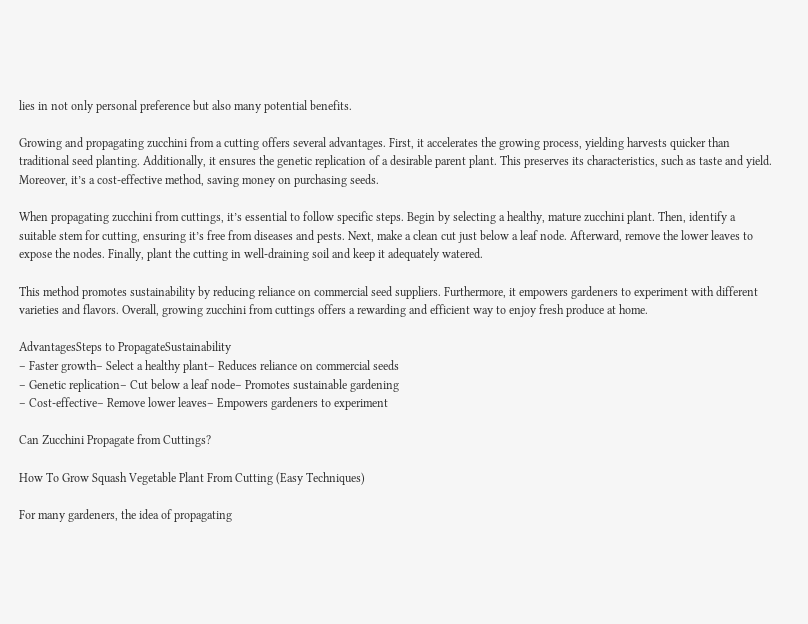lies in not only personal preference but also many potential benefits.

Growing and propagating zucchini from a cutting offers several advantages. First, it accelerates the growing process, yielding harvests quicker than traditional seed planting. Additionally, it ensures the genetic replication of a desirable parent plant. This preserves its characteristics, such as taste and yield. Moreover, it’s a cost-effective method, saving money on purchasing seeds.

When propagating zucchini from cuttings, it’s essential to follow specific steps. Begin by selecting a healthy, mature zucchini plant. Then, identify a suitable stem for cutting, ensuring it’s free from diseases and pests. Next, make a clean cut just below a leaf node. Afterward, remove the lower leaves to expose the nodes. Finally, plant the cutting in well-draining soil and keep it adequately watered.

This method promotes sustainability by reducing reliance on commercial seed suppliers. Furthermore, it empowers gardeners to experiment with different varieties and flavors. Overall, growing zucchini from cuttings offers a rewarding and efficient way to enjoy fresh produce at home.

AdvantagesSteps to PropagateSustainability
– Faster growth– Select a healthy plant– Reduces reliance on commercial seeds
– Genetic replication– Cut below a leaf node– Promotes sustainable gardening
– Cost-effective– Remove lower leaves– Empowers gardeners to experiment

Can Zucchini Propagate from Cuttings?

How To Grow Squash Vegetable Plant From Cutting (Easy Techniques)

For many gardeners, the idea of propagating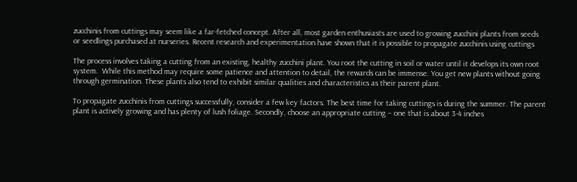zucchinis from cuttings may seem like a far-fetched concept. After all, most garden enthusiasts are used to growing zucchini plants from seeds or seedlings purchased at nurseries. Recent research and experimentation have shown that it is possible to propagate zucchinis using cuttings

The process involves taking a cutting from an existing, healthy zucchini plant. You root the cutting in soil or water until it develops its own root system.  While this method may require some patience and attention to detail, the rewards can be immense. You get new plants without going through germination. These plants also tend to exhibit similar qualities and characteristics as their parent plant.

To propagate zucchinis from cuttings successfully, consider a few key factors. The best time for taking cuttings is during the summer. The parent plant is actively growing and has plenty of lush foliage. Secondly, choose an appropriate cutting – one that is about 3-4 inches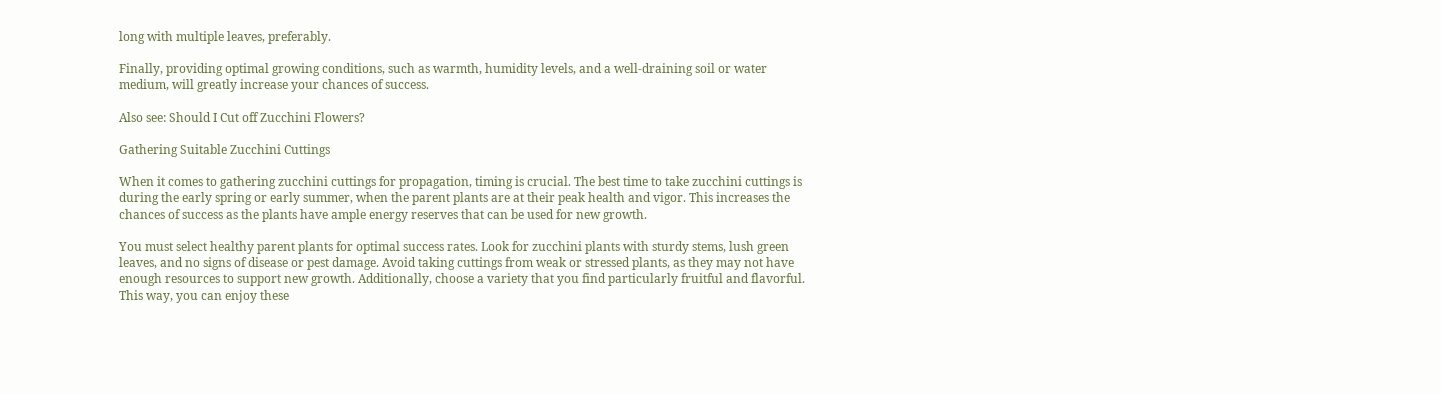long with multiple leaves, preferably.

Finally, providing optimal growing conditions, such as warmth, humidity levels, and a well-draining soil or water medium, will greatly increase your chances of success.

Also see: Should I Cut off Zucchini Flowers?

Gathering Suitable Zucchini Cuttings

When it comes to gathering zucchini cuttings for propagation, timing is crucial. The best time to take zucchini cuttings is during the early spring or early summer, when the parent plants are at their peak health and vigor. This increases the chances of success as the plants have ample energy reserves that can be used for new growth.

You must select healthy parent plants for optimal success rates. Look for zucchini plants with sturdy stems, lush green leaves, and no signs of disease or pest damage. Avoid taking cuttings from weak or stressed plants, as they may not have enough resources to support new growth. Additionally, choose a variety that you find particularly fruitful and flavorful. This way, you can enjoy these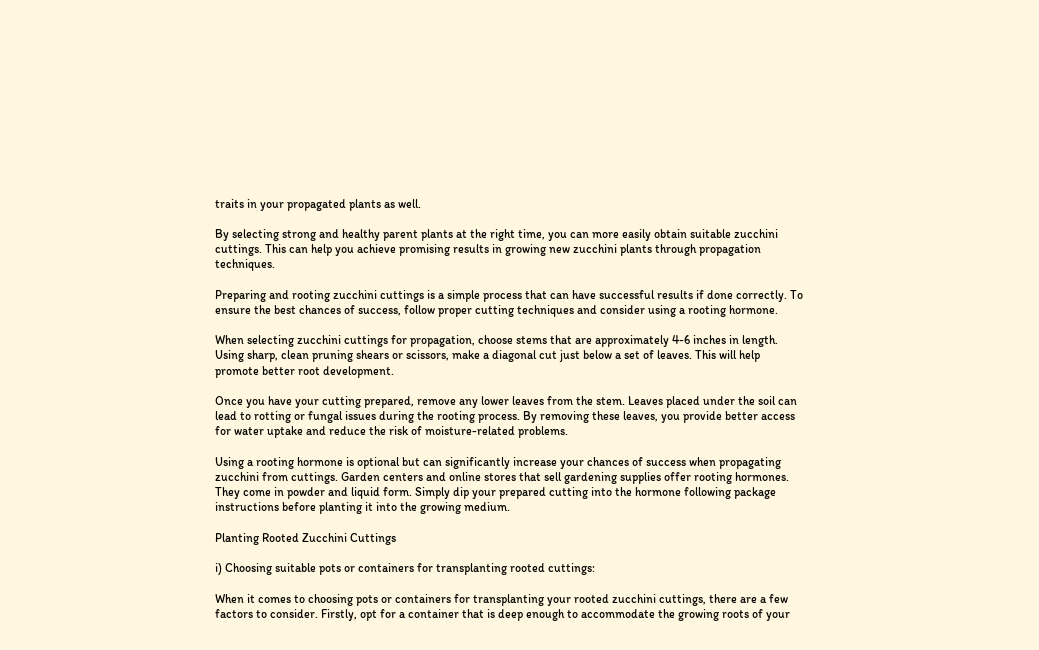traits in your propagated plants as well.

By selecting strong and healthy parent plants at the right time, you can more easily obtain suitable zucchini cuttings. This can help you achieve promising results in growing new zucchini plants through propagation techniques.

Preparing and rooting zucchini cuttings is a simple process that can have successful results if done correctly. To ensure the best chances of success, follow proper cutting techniques and consider using a rooting hormone.

When selecting zucchini cuttings for propagation, choose stems that are approximately 4-6 inches in length. Using sharp, clean pruning shears or scissors, make a diagonal cut just below a set of leaves. This will help promote better root development.

Once you have your cutting prepared, remove any lower leaves from the stem. Leaves placed under the soil can lead to rotting or fungal issues during the rooting process. By removing these leaves, you provide better access for water uptake and reduce the risk of moisture-related problems.

Using a rooting hormone is optional but can significantly increase your chances of success when propagating zucchini from cuttings. Garden centers and online stores that sell gardening supplies offer rooting hormones. They come in powder and liquid form. Simply dip your prepared cutting into the hormone following package instructions before planting it into the growing medium.

Planting Rooted Zucchini Cuttings

i) Choosing suitable pots or containers for transplanting rooted cuttings:

When it comes to choosing pots or containers for transplanting your rooted zucchini cuttings, there are a few factors to consider. Firstly, opt for a container that is deep enough to accommodate the growing roots of your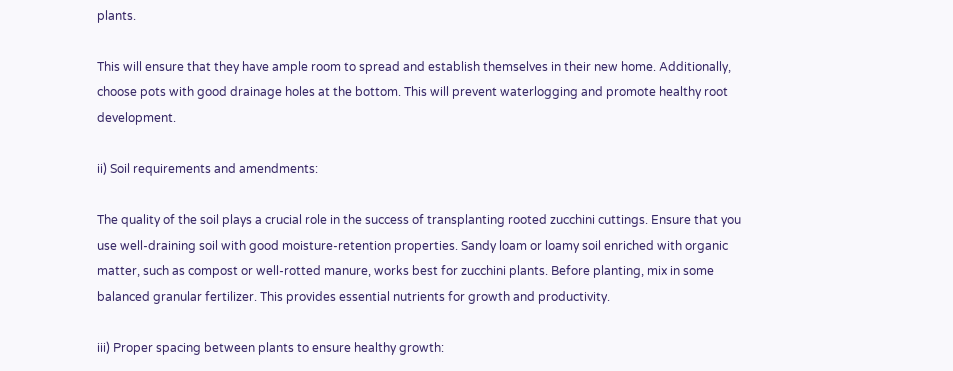plants.

This will ensure that they have ample room to spread and establish themselves in their new home. Additionally, choose pots with good drainage holes at the bottom. This will prevent waterlogging and promote healthy root development.

ii) Soil requirements and amendments:

The quality of the soil plays a crucial role in the success of transplanting rooted zucchini cuttings. Ensure that you use well-draining soil with good moisture-retention properties. Sandy loam or loamy soil enriched with organic matter, such as compost or well-rotted manure, works best for zucchini plants. Before planting, mix in some balanced granular fertilizer. This provides essential nutrients for growth and productivity.

iii) Proper spacing between plants to ensure healthy growth: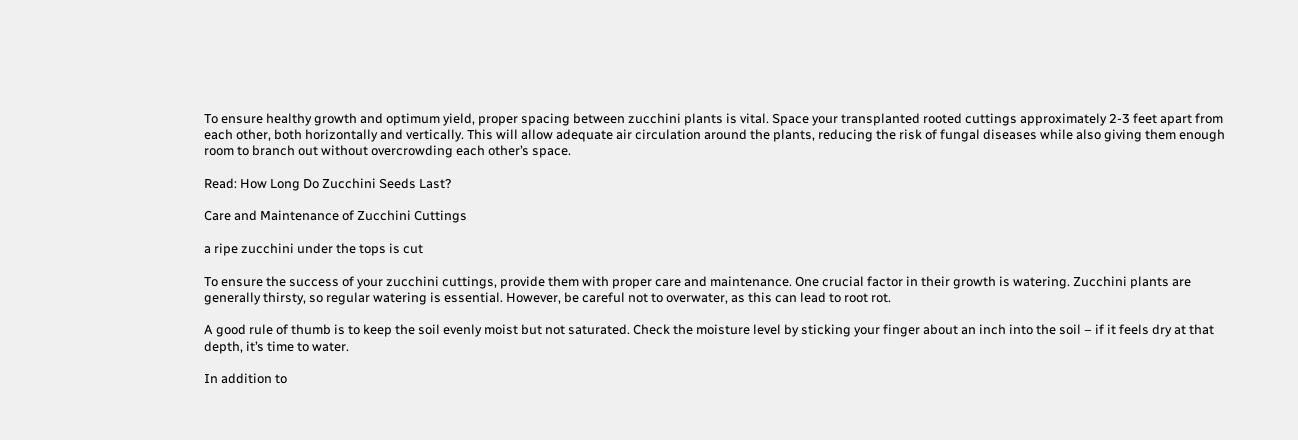To ensure healthy growth and optimum yield, proper spacing between zucchini plants is vital. Space your transplanted rooted cuttings approximately 2-3 feet apart from each other, both horizontally and vertically. This will allow adequate air circulation around the plants, reducing the risk of fungal diseases while also giving them enough room to branch out without overcrowding each other’s space.

Read: How Long Do Zucchini Seeds Last?

Care and Maintenance of Zucchini Cuttings

a ripe zucchini under the tops is cut

To ensure the success of your zucchini cuttings, provide them with proper care and maintenance. One crucial factor in their growth is watering. Zucchini plants are generally thirsty, so regular watering is essential. However, be careful not to overwater, as this can lead to root rot.

A good rule of thumb is to keep the soil evenly moist but not saturated. Check the moisture level by sticking your finger about an inch into the soil – if it feels dry at that depth, it’s time to water.

In addition to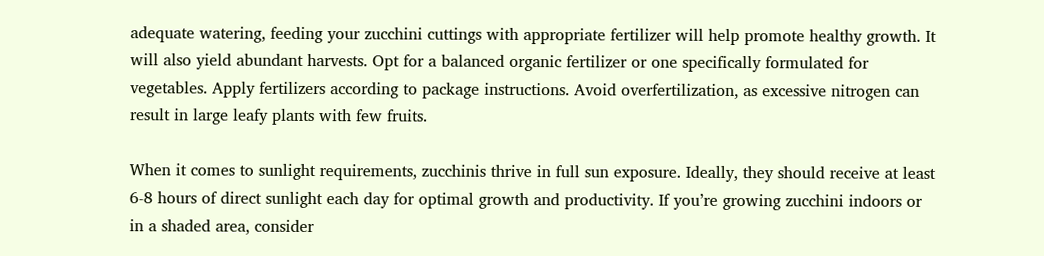adequate watering, feeding your zucchini cuttings with appropriate fertilizer will help promote healthy growth. It will also yield abundant harvests. Opt for a balanced organic fertilizer or one specifically formulated for vegetables. Apply fertilizers according to package instructions. Avoid overfertilization, as excessive nitrogen can result in large leafy plants with few fruits.

When it comes to sunlight requirements, zucchinis thrive in full sun exposure. Ideally, they should receive at least 6-8 hours of direct sunlight each day for optimal growth and productivity. If you’re growing zucchini indoors or in a shaded area, consider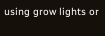using grow lights or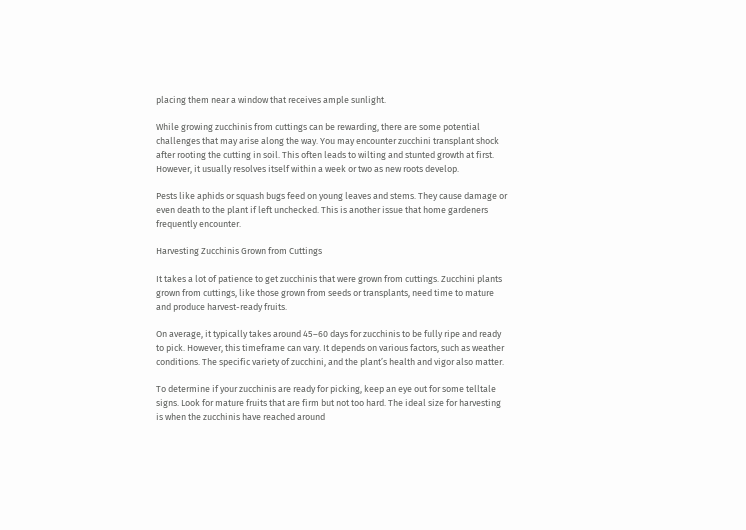placing them near a window that receives ample sunlight.

While growing zucchinis from cuttings can be rewarding, there are some potential challenges that may arise along the way. You may encounter zucchini transplant shock  after rooting the cutting in soil. This often leads to wilting and stunted growth at first. However, it usually resolves itself within a week or two as new roots develop.

Pests like aphids or squash bugs feed on young leaves and stems. They cause damage or even death to the plant if left unchecked. This is another issue that home gardeners frequently encounter.

Harvesting Zucchinis Grown from Cuttings

It takes a lot of patience to get zucchinis that were grown from cuttings. Zucchini plants grown from cuttings, like those grown from seeds or transplants, need time to mature and produce harvest-ready fruits.

On average, it typically takes around 45–60 days for zucchinis to be fully ripe and ready to pick. However, this timeframe can vary. It depends on various factors, such as weather conditions. The specific variety of zucchini, and the plant’s health and vigor also matter.

To determine if your zucchinis are ready for picking, keep an eye out for some telltale signs. Look for mature fruits that are firm but not too hard. The ideal size for harvesting is when the zucchinis have reached around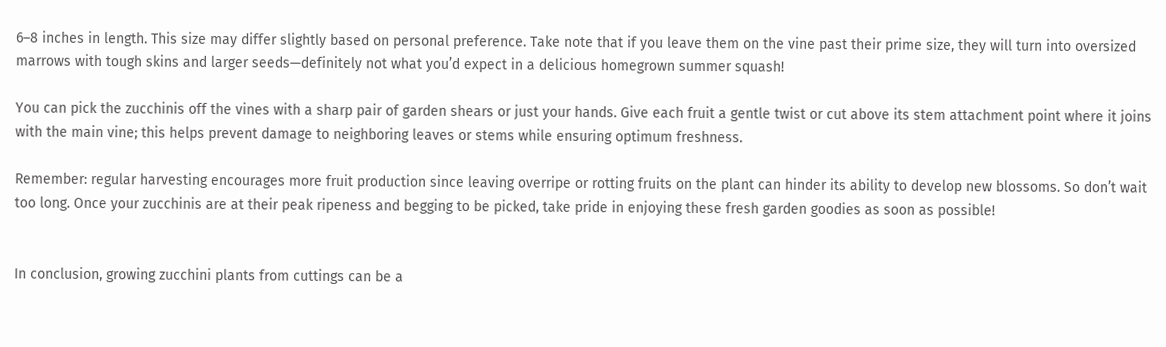6–8 inches in length. This size may differ slightly based on personal preference. Take note that if you leave them on the vine past their prime size, they will turn into oversized marrows with tough skins and larger seeds—definitely not what you’d expect in a delicious homegrown summer squash!

You can pick the zucchinis off the vines with a sharp pair of garden shears or just your hands. Give each fruit a gentle twist or cut above its stem attachment point where it joins with the main vine; this helps prevent damage to neighboring leaves or stems while ensuring optimum freshness.

Remember: regular harvesting encourages more fruit production since leaving overripe or rotting fruits on the plant can hinder its ability to develop new blossoms. So don’t wait too long. Once your zucchinis are at their peak ripeness and begging to be picked, take pride in enjoying these fresh garden goodies as soon as possible!


In conclusion, growing zucchini plants from cuttings can be a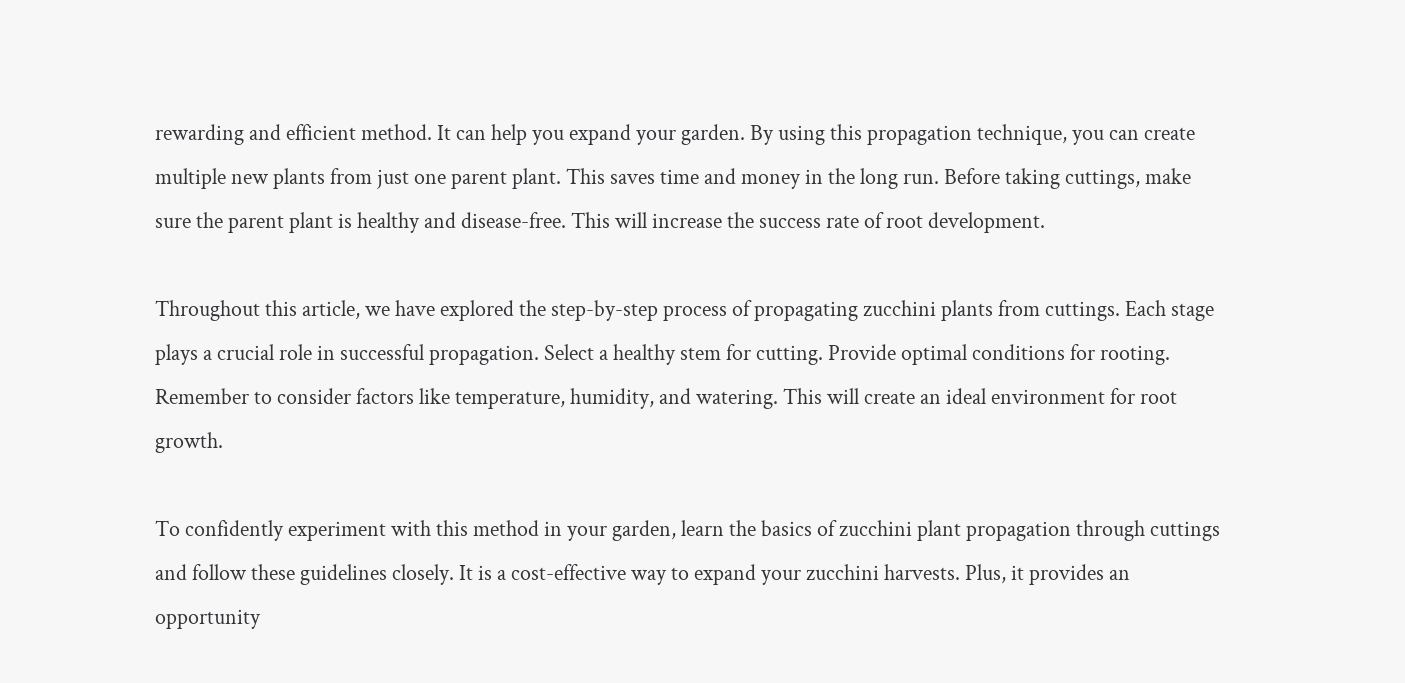rewarding and efficient method. It can help you expand your garden. By using this propagation technique, you can create multiple new plants from just one parent plant. This saves time and money in the long run. Before taking cuttings, make sure the parent plant is healthy and disease-free. This will increase the success rate of root development.

Throughout this article, we have explored the step-by-step process of propagating zucchini plants from cuttings. Each stage plays a crucial role in successful propagation. Select a healthy stem for cutting. Provide optimal conditions for rooting. Remember to consider factors like temperature, humidity, and watering. This will create an ideal environment for root growth.

To confidently experiment with this method in your garden, learn the basics of zucchini plant propagation through cuttings and follow these guidelines closely. It is a cost-effective way to expand your zucchini harvests. Plus, it provides an opportunity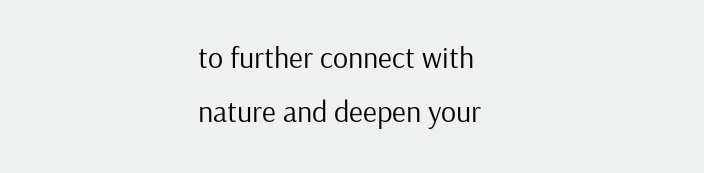to further connect with nature and deepen your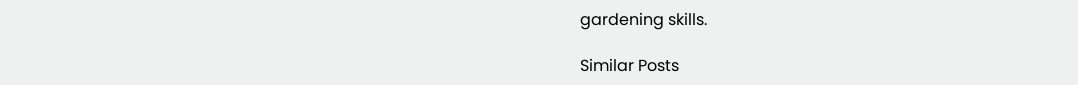gardening skills.

Similar Posts